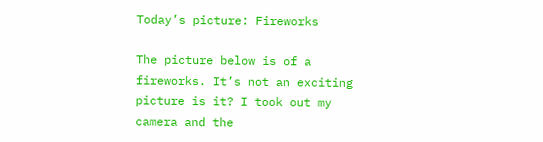Today’s picture: Fireworks

The picture below is of a fireworks. It’s not an exciting picture is it? I took out my camera and the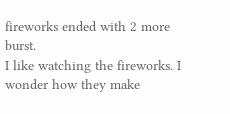fireworks ended with 2 more burst.
I like watching the fireworks. I wonder how they make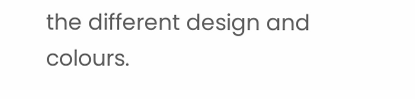the different design and colours.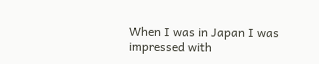When I was in Japan I was impressed with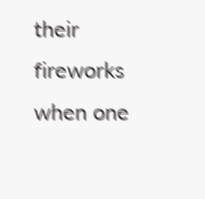their fireworks when one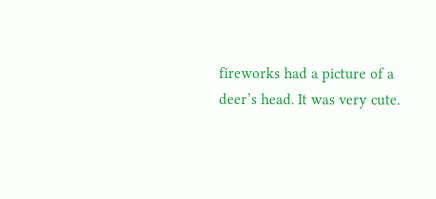fireworks had a picture of a deer’s head. It was very cute.